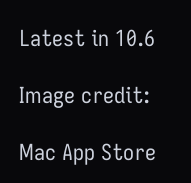Latest in 10.6

Image credit:

Mac App Store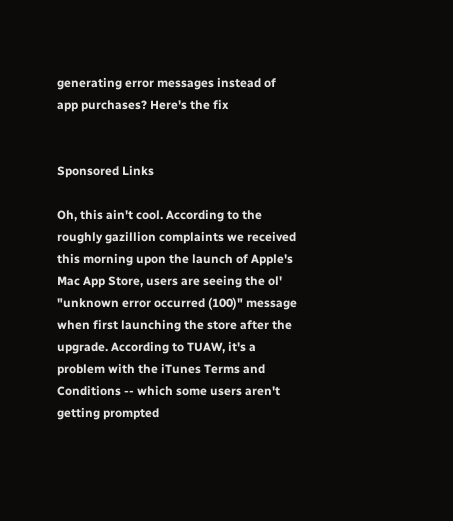generating error messages instead of app purchases? Here's the fix


Sponsored Links

Oh, this ain't cool. According to the roughly gazillion complaints we received this morning upon the launch of Apple's Mac App Store, users are seeing the ol' "unknown error occurred (100)" message when first launching the store after the upgrade. According to TUAW, it's a problem with the iTunes Terms and Conditions -- which some users aren't getting prompted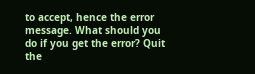to accept, hence the error message. What should you do if you get the error? Quit the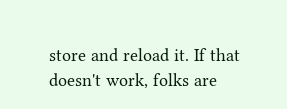store and reload it. If that doesn't work, folks are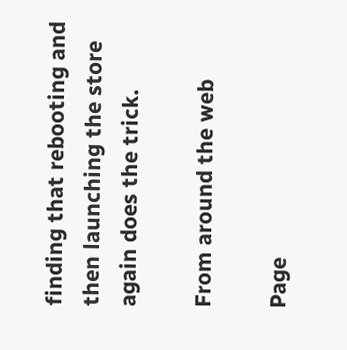finding that rebooting and then launching the store again does the trick.

From around the web

Page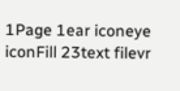1Page 1ear iconeye iconFill 23text filevr